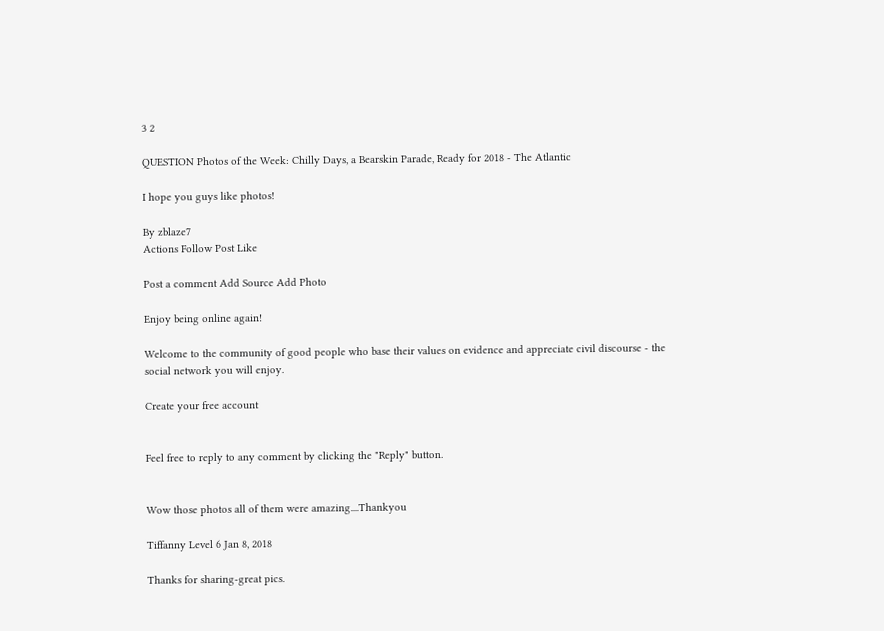3 2

QUESTION Photos of the Week: Chilly Days, a Bearskin Parade, Ready for 2018 - The Atlantic

I hope you guys like photos!

By zblaze7
Actions Follow Post Like

Post a comment Add Source Add Photo

Enjoy being online again!

Welcome to the community of good people who base their values on evidence and appreciate civil discourse - the social network you will enjoy.

Create your free account


Feel free to reply to any comment by clicking the "Reply" button.


Wow those photos all of them were amazing....Thankyou

Tiffanny Level 6 Jan 8, 2018

Thanks for sharing-great pics.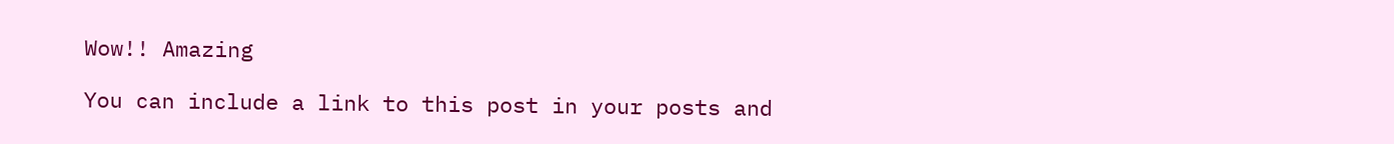Wow!! Amazing

You can include a link to this post in your posts and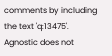comments by including the text 'q:13475'.
Agnostic does not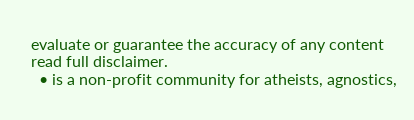evaluate or guarantee the accuracy of any content read full disclaimer.
  • is a non-profit community for atheists, agnostics,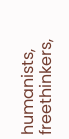humanists, freethinkers,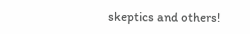skeptics and others!